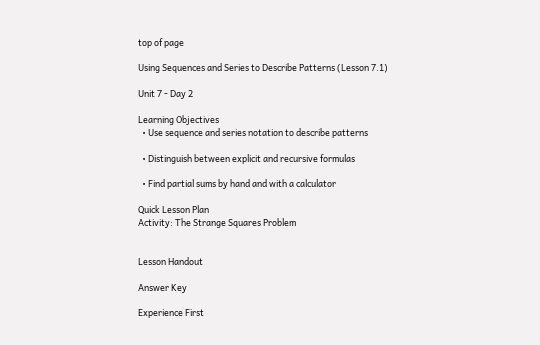top of page

Using Sequences and Series to Describe Patterns (Lesson 7.1)

Unit 7 - Day 2

Learning Objectives
  • Use sequence and series notation to describe patterns

  • Distinguish between explicit and recursive formulas

  • Find partial sums by hand and with a calculator

Quick Lesson Plan
Activity: The Strange Squares Problem


Lesson Handout

Answer Key

Experience First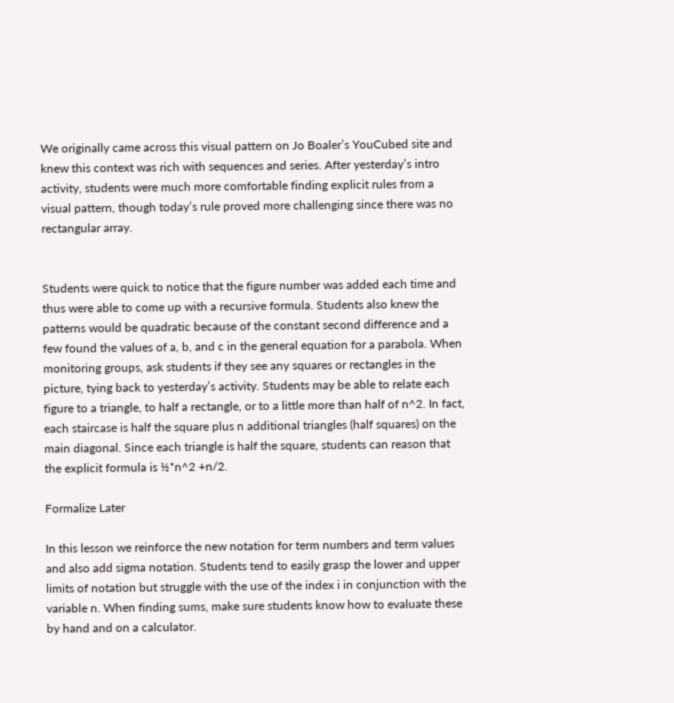We originally came across this visual pattern on Jo Boaler’s YouCubed site and knew this context was rich with sequences and series. After yesterday’s intro activity, students were much more comfortable finding explicit rules from a visual pattern, though today’s rule proved more challenging since there was no rectangular array.


Students were quick to notice that the figure number was added each time and thus were able to come up with a recursive formula. Students also knew the patterns would be quadratic because of the constant second difference and a few found the values of a, b, and c in the general equation for a parabola. When monitoring groups, ask students if they see any squares or rectangles in the picture, tying back to yesterday’s activity. Students may be able to relate each figure to a triangle, to half a rectangle, or to a little more than half of n^2. In fact, each staircase is half the square plus n additional triangles (half squares) on the main diagonal. Since each triangle is half the square, students can reason that the explicit formula is ½*n^2 +n/2.

Formalize Later

In this lesson we reinforce the new notation for term numbers and term values and also add sigma notation. Students tend to easily grasp the lower and upper limits of notation but struggle with the use of the index i in conjunction with the variable n. When finding sums, make sure students know how to evaluate these by hand and on a calculator.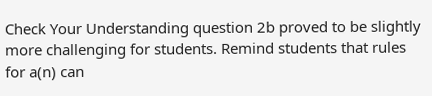Check Your Understanding question 2b proved to be slightly more challenging for students. Remind students that rules for a(n) can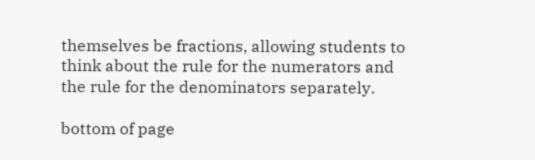themselves be fractions, allowing students to think about the rule for the numerators and the rule for the denominators separately.

bottom of page